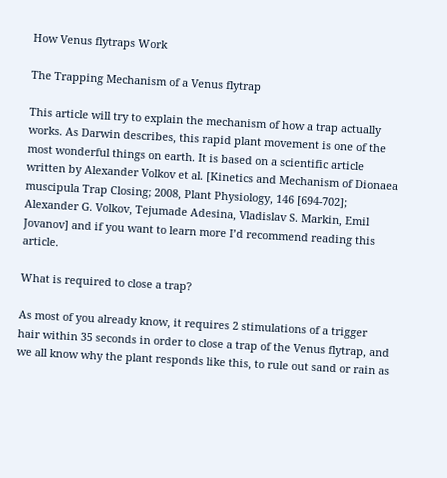How Venus flytraps Work

The Trapping Mechanism of a Venus flytrap

This article will try to explain the mechanism of how a trap actually works. As Darwin describes, this rapid plant movement is one of the most wonderful things on earth. It is based on a scientific article written by Alexander Volkov et al. [Kinetics and Mechanism of Dionaea muscipula Trap Closing; 2008, Plant Physiology, 146 [694-702]; Alexander G. Volkov, Tejumade Adesina, Vladislav S. Markin, Emil Jovanov] and if you want to learn more I’d recommend reading this article.

What is required to close a trap?

As most of you already know, it requires 2 stimulations of a trigger hair within 35 seconds in order to close a trap of the Venus flytrap, and we all know why the plant responds like this, to rule out sand or rain as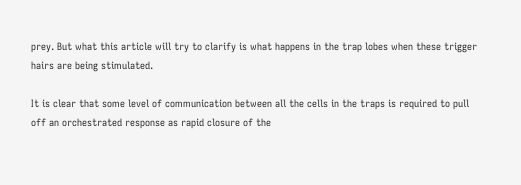prey. But what this article will try to clarify is what happens in the trap lobes when these trigger hairs are being stimulated.

It is clear that some level of communication between all the cells in the traps is required to pull off an orchestrated response as rapid closure of the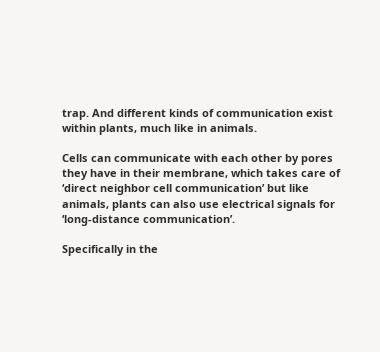trap. And different kinds of communication exist within plants, much like in animals.

Cells can communicate with each other by pores they have in their membrane, which takes care of ‘direct neighbor cell communication’ but like animals, plants can also use electrical signals for ‘long-distance communication’.

Specifically in the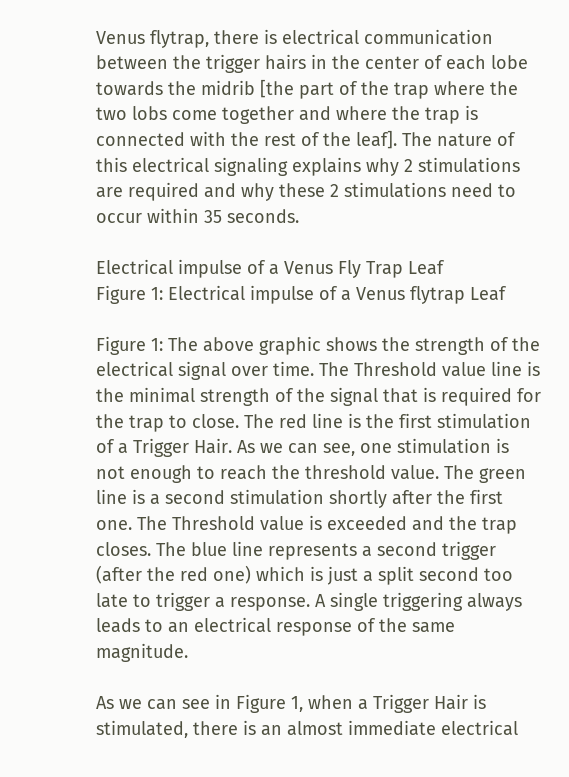Venus flytrap, there is electrical communication between the trigger hairs in the center of each lobe towards the midrib [the part of the trap where the two lobs come together and where the trap is connected with the rest of the leaf]. The nature of this electrical signaling explains why 2 stimulations are required and why these 2 stimulations need to occur within 35 seconds.

Electrical impulse of a Venus Fly Trap Leaf
Figure 1: Electrical impulse of a Venus flytrap Leaf

Figure 1: The above graphic shows the strength of the electrical signal over time. The Threshold value line is the minimal strength of the signal that is required for the trap to close. The red line is the first stimulation of a Trigger Hair. As we can see, one stimulation is not enough to reach the threshold value. The green line is a second stimulation shortly after the first one. The Threshold value is exceeded and the trap closes. The blue line represents a second trigger (after the red one) which is just a split second too late to trigger a response. A single triggering always leads to an electrical response of the same magnitude.

As we can see in Figure 1, when a Trigger Hair is stimulated, there is an almost immediate electrical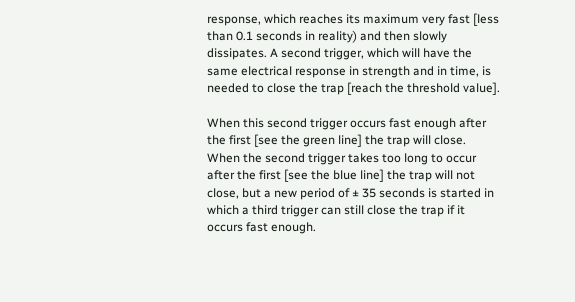response, which reaches its maximum very fast [less than 0.1 seconds in reality) and then slowly dissipates. A second trigger, which will have the same electrical response in strength and in time, is needed to close the trap [reach the threshold value].

When this second trigger occurs fast enough after the first [see the green line] the trap will close. When the second trigger takes too long to occur after the first [see the blue line] the trap will not close, but a new period of ± 35 seconds is started in which a third trigger can still close the trap if it occurs fast enough.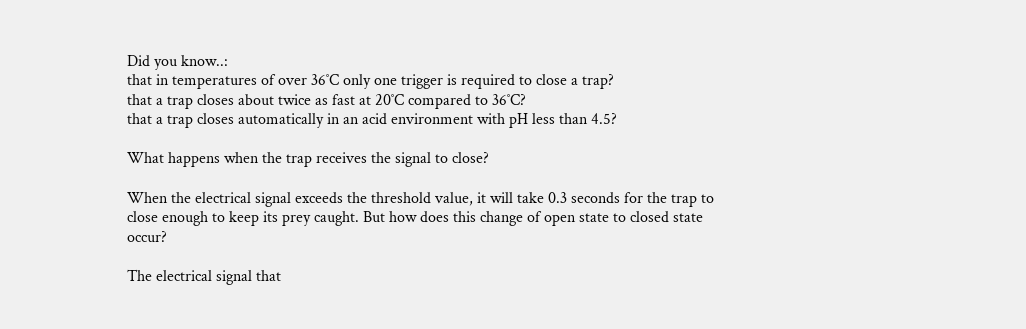Did you know..:
that in temperatures of over 36˚C only one trigger is required to close a trap?
that a trap closes about twice as fast at 20˚C compared to 36˚C?
that a trap closes automatically in an acid environment with pH less than 4.5?

What happens when the trap receives the signal to close?

When the electrical signal exceeds the threshold value, it will take 0.3 seconds for the trap to close enough to keep its prey caught. But how does this change of open state to closed state occur?

The electrical signal that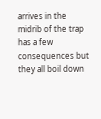arrives in the midrib of the trap has a few consequences but they all boil down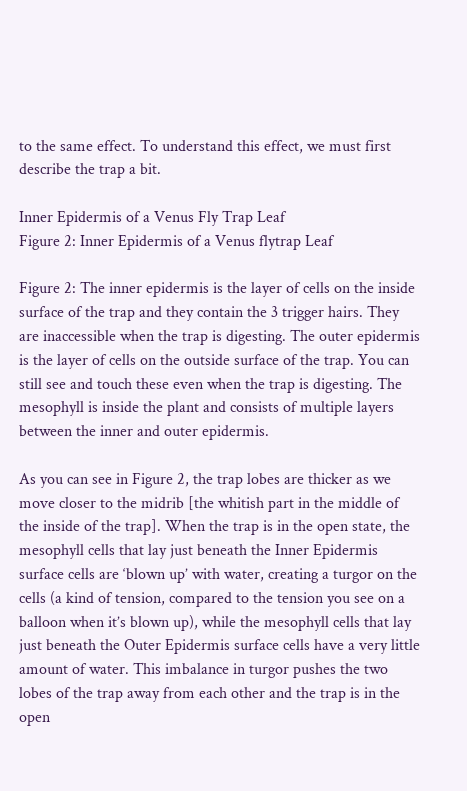to the same effect. To understand this effect, we must first describe the trap a bit.

Inner Epidermis of a Venus Fly Trap Leaf
Figure 2: Inner Epidermis of a Venus flytrap Leaf

Figure 2: The inner epidermis is the layer of cells on the inside surface of the trap and they contain the 3 trigger hairs. They are inaccessible when the trap is digesting. The outer epidermis is the layer of cells on the outside surface of the trap. You can still see and touch these even when the trap is digesting. The mesophyll is inside the plant and consists of multiple layers between the inner and outer epidermis.

As you can see in Figure 2, the trap lobes are thicker as we move closer to the midrib [the whitish part in the middle of the inside of the trap]. When the trap is in the open state, the mesophyll cells that lay just beneath the Inner Epidermis surface cells are ‘blown up’ with water, creating a turgor on the cells (a kind of tension, compared to the tension you see on a balloon when it’s blown up), while the mesophyll cells that lay just beneath the Outer Epidermis surface cells have a very little amount of water. This imbalance in turgor pushes the two lobes of the trap away from each other and the trap is in the open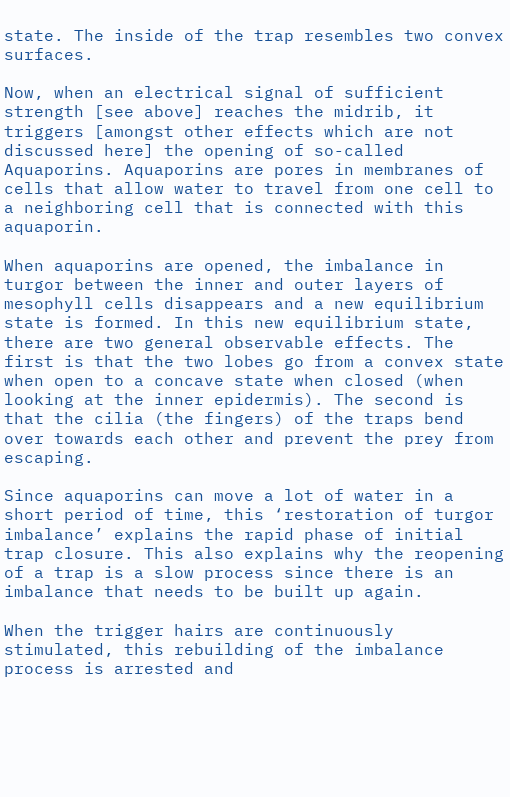state. The inside of the trap resembles two convex surfaces.

Now, when an electrical signal of sufficient strength [see above] reaches the midrib, it triggers [amongst other effects which are not discussed here] the opening of so-called Aquaporins. Aquaporins are pores in membranes of cells that allow water to travel from one cell to a neighboring cell that is connected with this aquaporin.

When aquaporins are opened, the imbalance in turgor between the inner and outer layers of mesophyll cells disappears and a new equilibrium state is formed. In this new equilibrium state, there are two general observable effects. The first is that the two lobes go from a convex state when open to a concave state when closed (when looking at the inner epidermis). The second is that the cilia (the fingers) of the traps bend over towards each other and prevent the prey from escaping.

Since aquaporins can move a lot of water in a short period of time, this ‘restoration of turgor imbalance’ explains the rapid phase of initial trap closure. This also explains why the reopening of a trap is a slow process since there is an imbalance that needs to be built up again.

When the trigger hairs are continuously stimulated, this rebuilding of the imbalance process is arrested and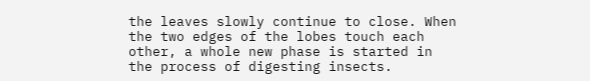the leaves slowly continue to close. When the two edges of the lobes touch each other, a whole new phase is started in the process of digesting insects.